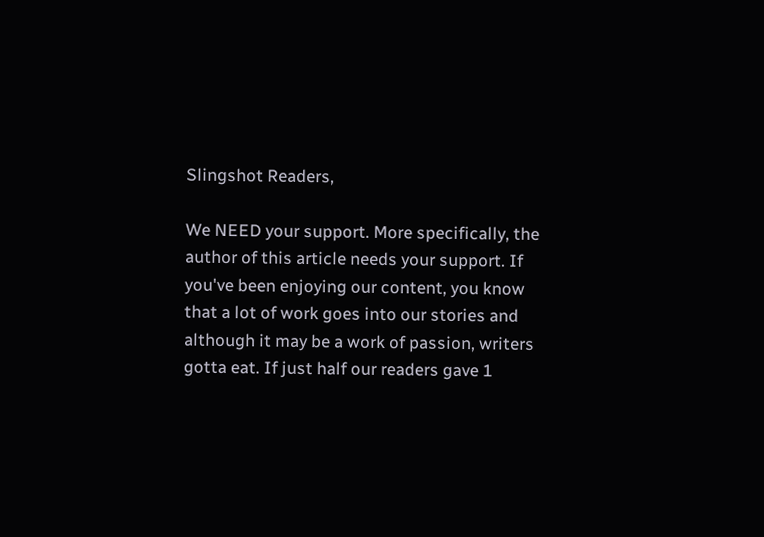Slingshot Readers,

We NEED your support. More specifically, the author of this article needs your support. If you've been enjoying our content, you know that a lot of work goes into our stories and although it may be a work of passion, writers gotta eat. If just half our readers gave 1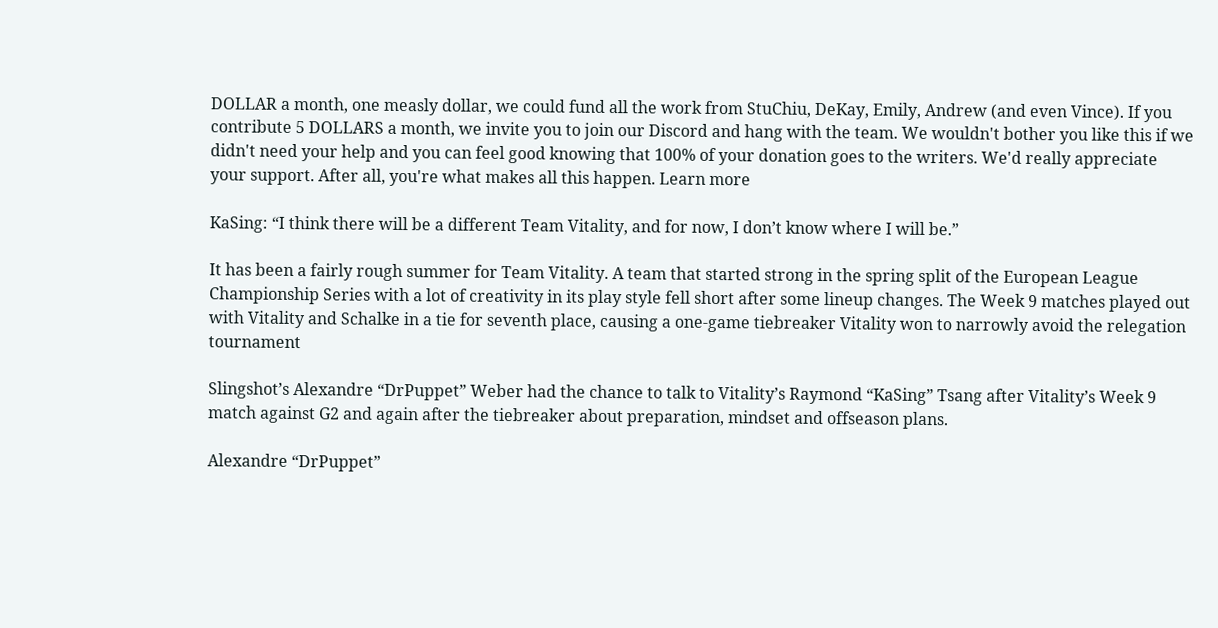DOLLAR a month, one measly dollar, we could fund all the work from StuChiu, DeKay, Emily, Andrew (and even Vince). If you contribute 5 DOLLARS a month, we invite you to join our Discord and hang with the team. We wouldn't bother you like this if we didn't need your help and you can feel good knowing that 100% of your donation goes to the writers. We'd really appreciate your support. After all, you're what makes all this happen. Learn more

KaSing: “I think there will be a different Team Vitality, and for now, I don’t know where I will be.”

It has been a fairly rough summer for Team Vitality. A team that started strong in the spring split of the European League Championship Series with a lot of creativity in its play style fell short after some lineup changes. The Week 9 matches played out with Vitality and Schalke in a tie for seventh place, causing a one-game tiebreaker Vitality won to narrowly avoid the relegation tournament

Slingshot’s Alexandre “DrPuppet” Weber had the chance to talk to Vitality’s Raymond “KaSing” Tsang after Vitality’s Week 9 match against G2 and again after the tiebreaker about preparation, mindset and offseason plans.

Alexandre “DrPuppet”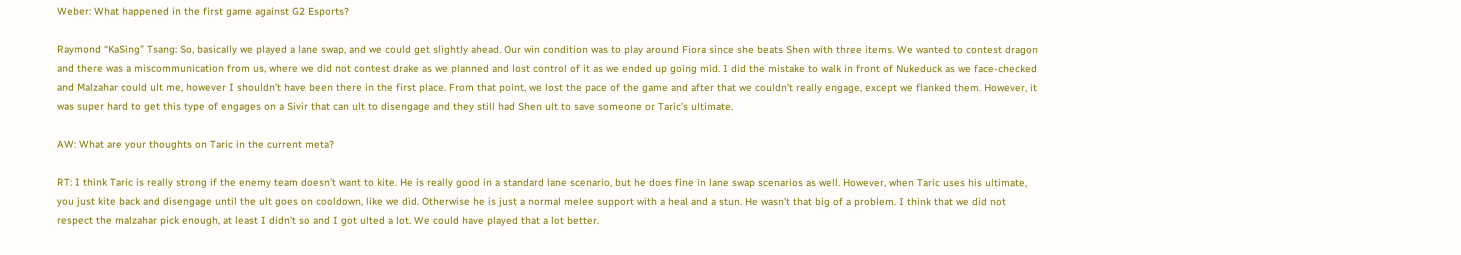Weber: What happened in the first game against G2 Esports?

Raymond “KaSing” Tsang: So, basically we played a lane swap, and we could get slightly ahead. Our win condition was to play around Fiora since she beats Shen with three items. We wanted to contest dragon and there was a miscommunication from us, where we did not contest drake as we planned and lost control of it as we ended up going mid. I did the mistake to walk in front of Nukeduck as we face-checked and Malzahar could ult me, however I shouldn’t have been there in the first place. From that point, we lost the pace of the game and after that we couldn’t really engage, except we flanked them. However, it was super hard to get this type of engages on a Sivir that can ult to disengage and they still had Shen ult to save someone or Taric’s ultimate.

AW: What are your thoughts on Taric in the current meta?

RT: I think Taric is really strong if the enemy team doesn’t want to kite. He is really good in a standard lane scenario, but he does fine in lane swap scenarios as well. However, when Taric uses his ultimate, you just kite back and disengage until the ult goes on cooldown, like we did. Otherwise he is just a normal melee support with a heal and a stun. He wasn’t that big of a problem. I think that we did not respect the malzahar pick enough, at least I didn’t so and I got ulted a lot. We could have played that a lot better.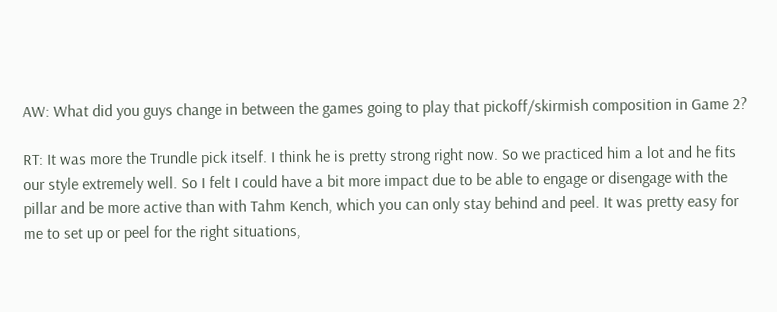AW: What did you guys change in between the games going to play that pickoff/skirmish composition in Game 2?

RT: It was more the Trundle pick itself. I think he is pretty strong right now. So we practiced him a lot and he fits our style extremely well. So I felt I could have a bit more impact due to be able to engage or disengage with the pillar and be more active than with Tahm Kench, which you can only stay behind and peel. It was pretty easy for me to set up or peel for the right situations,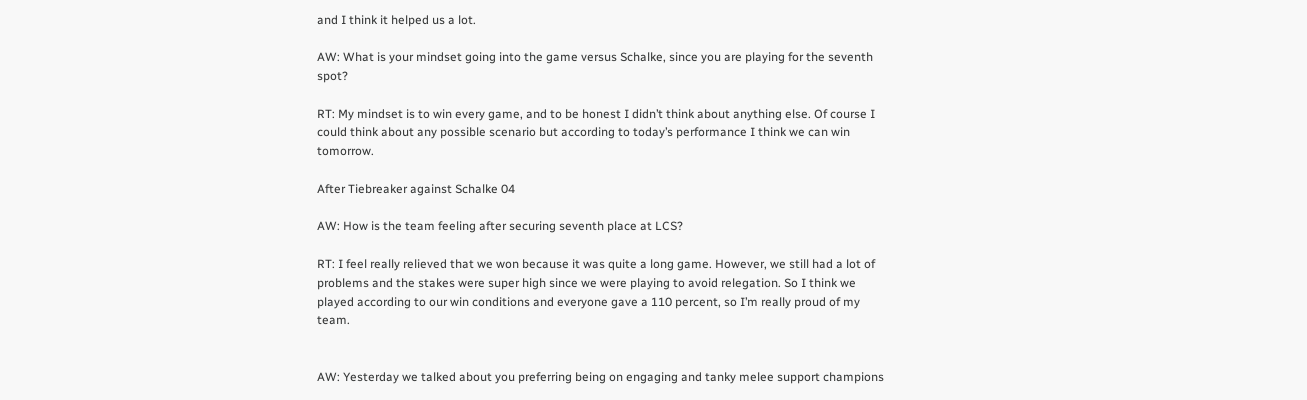and I think it helped us a lot.

AW: What is your mindset going into the game versus Schalke, since you are playing for the seventh spot?

RT: My mindset is to win every game, and to be honest I didn’t think about anything else. Of course I could think about any possible scenario but according to today’s performance I think we can win tomorrow.

After Tiebreaker against Schalke 04

AW: How is the team feeling after securing seventh place at LCS?

RT: I feel really relieved that we won because it was quite a long game. However, we still had a lot of problems and the stakes were super high since we were playing to avoid relegation. So I think we played according to our win conditions and everyone gave a 110 percent, so I’m really proud of my team.


AW: Yesterday we talked about you preferring being on engaging and tanky melee support champions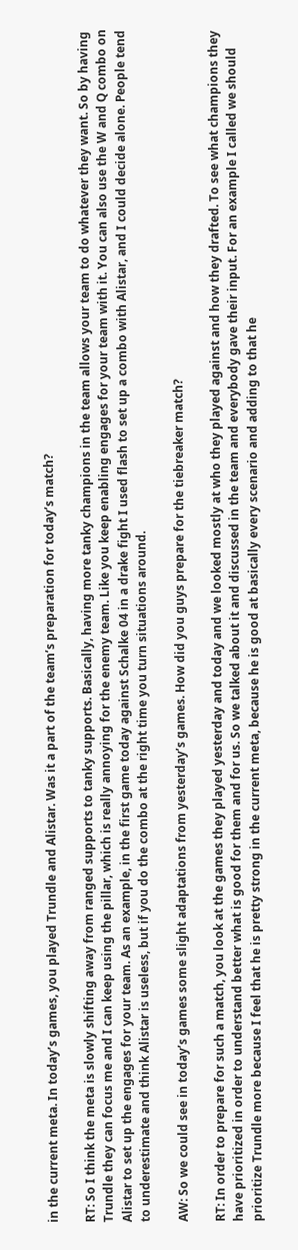in the current meta. In today’s games, you played Trundle and Alistar. Was it a part of the team’s preparation for today’s match?

RT: So I think the meta is slowly shifting away from ranged supports to tanky supports. Basically, having more tanky champions in the team allows your team to do whatever they want. So by having Trundle they can focus me and I can keep using the pillar, which is really annoying for the enemy team. Like you keep enabling engages for your team with it. You can also use the W and Q combo on Alistar to set up the engages for your team. As an example, in the first game today against Schalke 04 in a drake fight I used flash to set up a combo with Alistar, and I could decide alone. People tend to underestimate and think Alistar is useless, but if you do the combo at the right time you turn situations around.

AW: So we could see in today’s games some slight adaptations from yesterday’s games. How did you guys prepare for the tiebreaker match?

RT: In order to prepare for such a match, you look at the games they played yesterday and today and we looked mostly at who they played against and how they drafted. To see what champions they have prioritized in order to understand better what is good for them and for us. So we talked about it and discussed in the team and everybody gave their input. For an example I called we should prioritize Trundle more because I feel that he is pretty strong in the current meta, because he is good at basically every scenario and adding to that he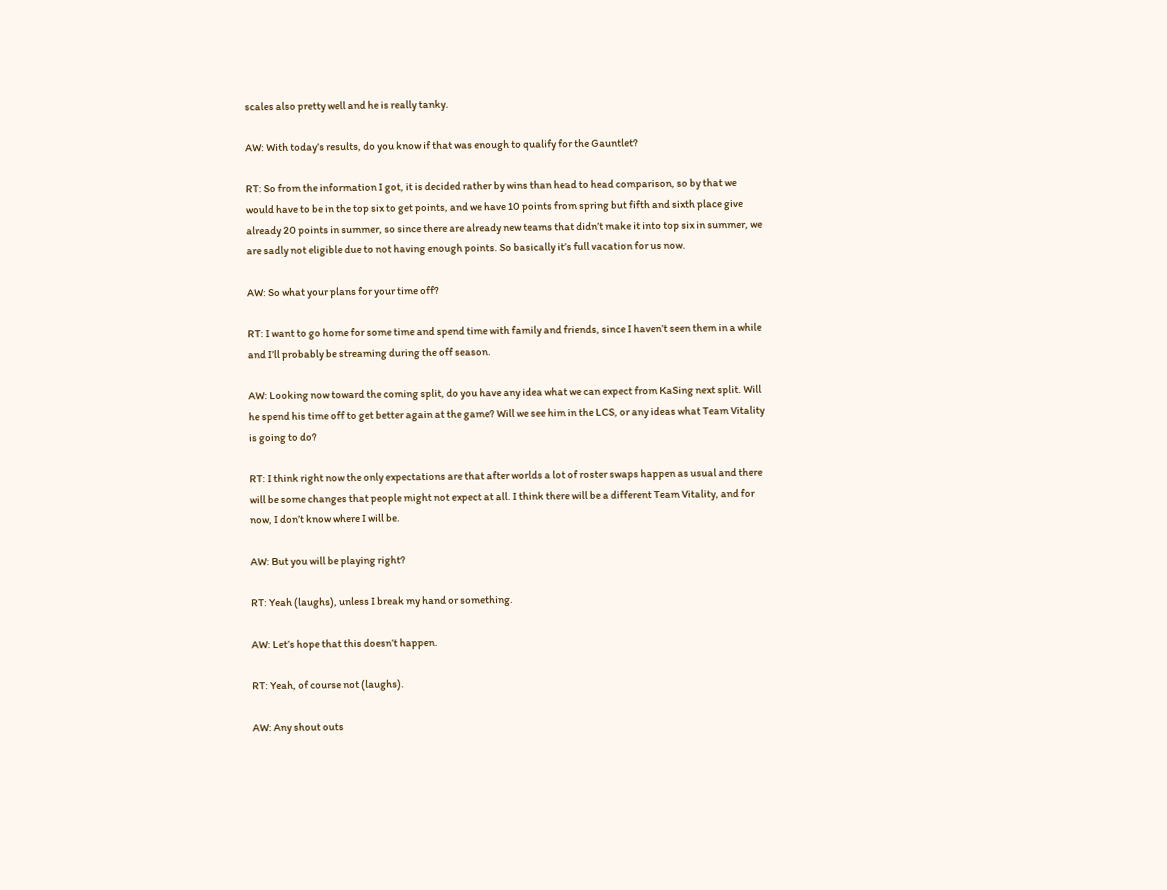scales also pretty well and he is really tanky.

AW: With today’s results, do you know if that was enough to qualify for the Gauntlet?

RT: So from the information I got, it is decided rather by wins than head to head comparison, so by that we would have to be in the top six to get points, and we have 10 points from spring but fifth and sixth place give already 20 points in summer, so since there are already new teams that didn’t make it into top six in summer, we are sadly not eligible due to not having enough points. So basically it’s full vacation for us now.

AW: So what your plans for your time off?

RT: I want to go home for some time and spend time with family and friends, since I haven’t seen them in a while and I’ll probably be streaming during the off season.

AW: Looking now toward the coming split, do you have any idea what we can expect from KaSing next split. Will he spend his time off to get better again at the game? Will we see him in the LCS, or any ideas what Team Vitality is going to do?

RT: I think right now the only expectations are that after worlds a lot of roster swaps happen as usual and there will be some changes that people might not expect at all. I think there will be a different Team Vitality, and for now, I don’t know where I will be.

AW: But you will be playing right?

RT: Yeah (laughs), unless I break my hand or something.

AW: Let’s hope that this doesn’t happen.

RT: Yeah, of course not (laughs).

AW: Any shout outs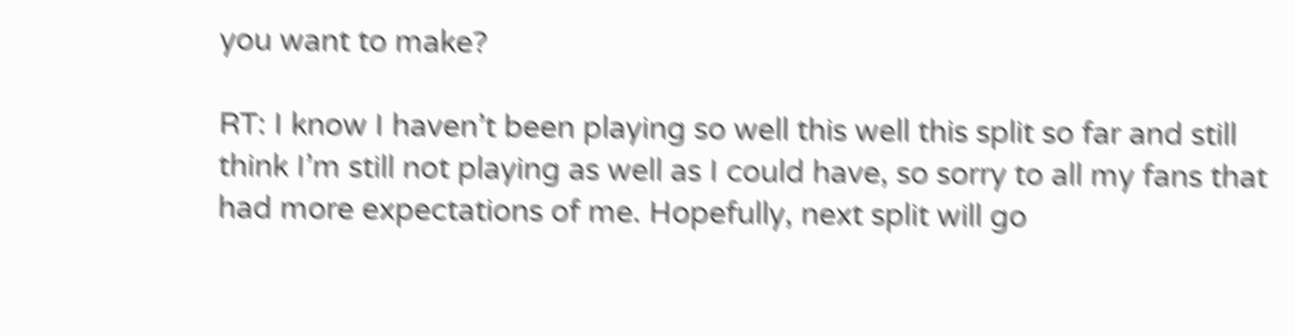you want to make?

RT: I know I haven’t been playing so well this well this split so far and still think I’m still not playing as well as I could have, so sorry to all my fans that had more expectations of me. Hopefully, next split will go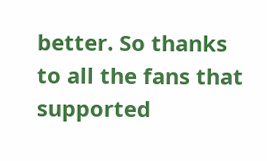better. So thanks to all the fans that supported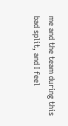me and the team during this bad split, and I feel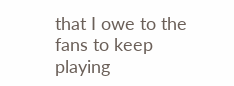that I owe to the fans to keep playing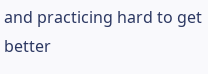and practicing hard to get better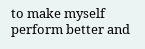to make myself perform better and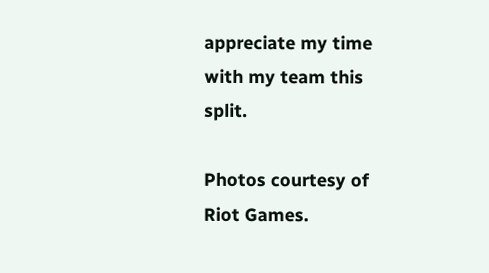appreciate my time with my team this split.

Photos courtesy of Riot Games.